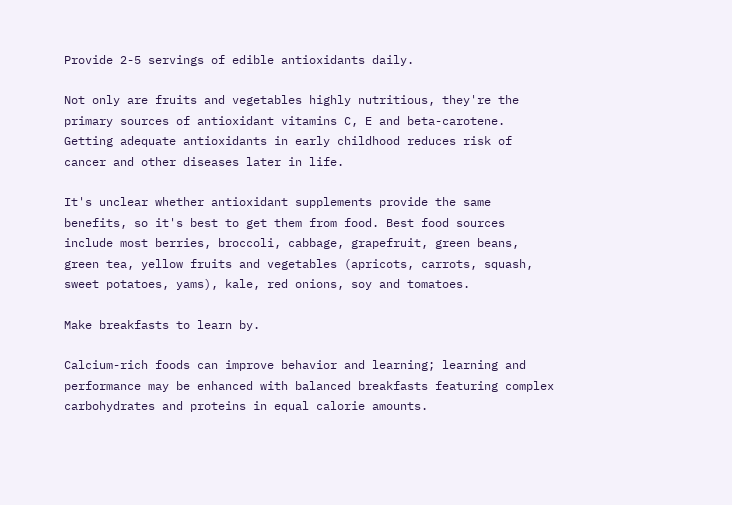Provide 2-5 servings of edible antioxidants daily.

Not only are fruits and vegetables highly nutritious, they're the primary sources of antioxidant vitamins C, E and beta-carotene. Getting adequate antioxidants in early childhood reduces risk of cancer and other diseases later in life.

It's unclear whether antioxidant supplements provide the same benefits, so it's best to get them from food. Best food sources include most berries, broccoli, cabbage, grapefruit, green beans, green tea, yellow fruits and vegetables (apricots, carrots, squash, sweet potatoes, yams), kale, red onions, soy and tomatoes.

Make breakfasts to learn by.

Calcium-rich foods can improve behavior and learning; learning and performance may be enhanced with balanced breakfasts featuring complex carbohydrates and proteins in equal calorie amounts.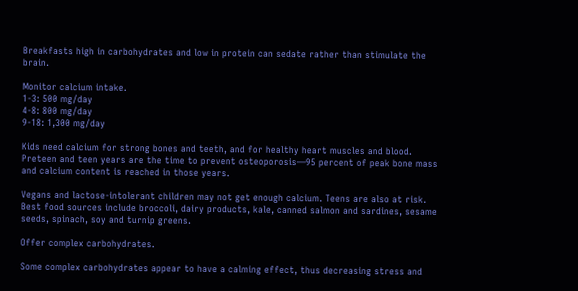Breakfasts high in carbohydrates and low in protein can sedate rather than stimulate the brain.

Monitor calcium intake.
1-3: 500 mg/day
4-8: 800 mg/day
9-18: 1,300 mg/day

Kids need calcium for strong bones and teeth, and for healthy heart muscles and blood. Preteen and teen years are the time to prevent osteoporosis—95 percent of peak bone mass and calcium content is reached in those years.

Vegans and lactose-intolerant children may not get enough calcium. Teens are also at risk. Best food sources include broccoli, dairy products, kale, canned salmon and sardines, sesame seeds, spinach, soy and turnip greens.

Offer complex carbohydrates.

Some complex carbohydrates appear to have a calming effect, thus decreasing stress and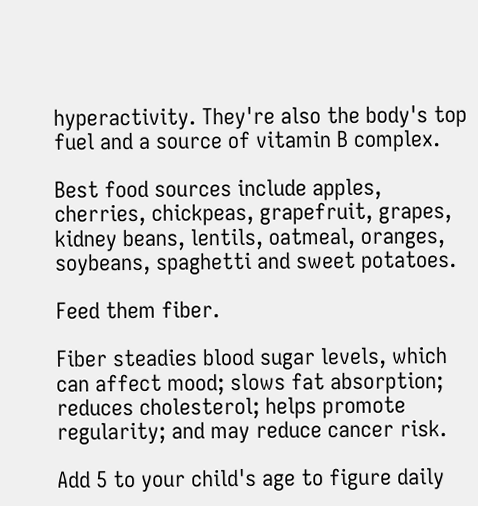hyperactivity. They're also the body's top fuel and a source of vitamin B complex.

Best food sources include apples, cherries, chickpeas, grapefruit, grapes, kidney beans, lentils, oatmeal, oranges, soybeans, spaghetti and sweet potatoes.

Feed them fiber.

Fiber steadies blood sugar levels, which can affect mood; slows fat absorption; reduces cholesterol; helps promote regularity; and may reduce cancer risk.

Add 5 to your child's age to figure daily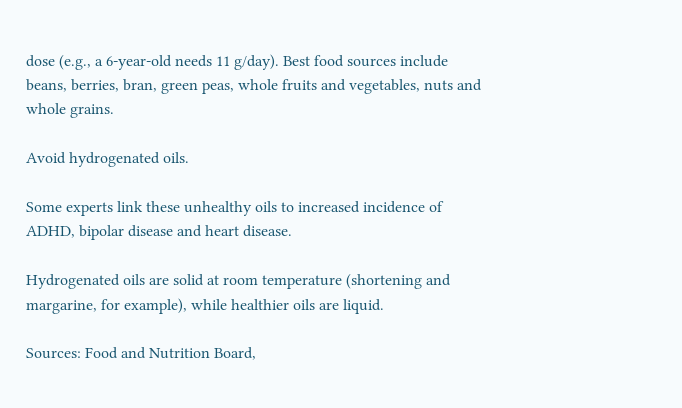dose (e.g., a 6-year-old needs 11 g/day). Best food sources include beans, berries, bran, green peas, whole fruits and vegetables, nuts and whole grains.

Avoid hydrogenated oils.

Some experts link these unhealthy oils to increased incidence of ADHD, bipolar disease and heart disease.

Hydrogenated oils are solid at room temperature (shortening and margarine, for example), while healthier oils are liquid.

Sources: Food and Nutrition Board,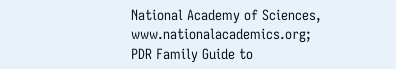National Academy of Sciences, www.nationalacademics.org; PDR Family Guide to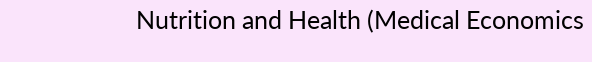Nutrition and Health (Medical Economics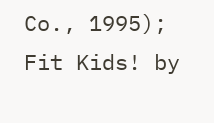Co., 1995); Fit Kids! by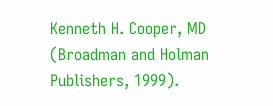Kenneth H. Cooper, MD (Broadman and Holman Publishers, 1999).